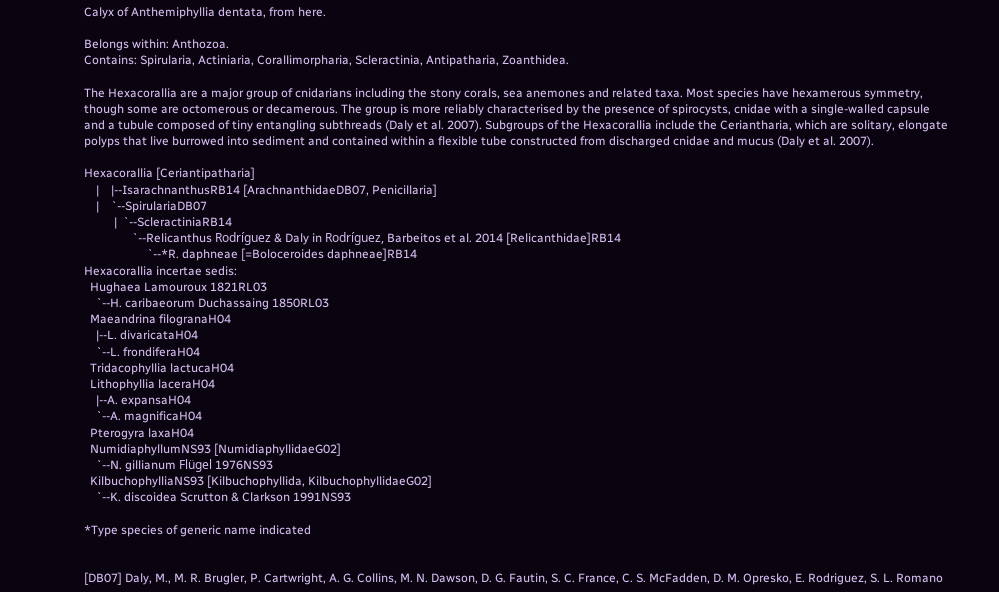Calyx of Anthemiphyllia dentata, from here.

Belongs within: Anthozoa.
Contains: Spirularia, Actiniaria, Corallimorpharia, Scleractinia, Antipatharia, Zoanthidea.

The Hexacorallia are a major group of cnidarians including the stony corals, sea anemones and related taxa. Most species have hexamerous symmetry, though some are octomerous or decamerous. The group is more reliably characterised by the presence of spirocysts, cnidae with a single-walled capsule and a tubule composed of tiny entangling subthreads (Daly et al. 2007). Subgroups of the Hexacorallia include the Ceriantharia, which are solitary, elongate polyps that live burrowed into sediment and contained within a flexible tube constructed from discharged cnidae and mucus (Daly et al. 2007).

Hexacorallia [Ceriantipatharia]
    |    |--IsarachnanthusRB14 [ArachnanthidaeDB07, Penicillaria]
    |    `--SpirulariaDB07
          |  `--ScleractiniaRB14
                `--Relicanthus Rodríguez & Daly in Rodríguez, Barbeitos et al. 2014 [Relicanthidae]RB14
                     `--*R. daphneae [=Boloceroides daphneae]RB14
Hexacorallia incertae sedis:
  Hughaea Lamouroux 1821RL03
    `--H. caribaeorum Duchassaing 1850RL03
  Maeandrina filogranaH04
    |--L. divaricataH04
    `--L. frondiferaH04
  Tridacophyllia lactucaH04
  Lithophyllia laceraH04
    |--A. expansaH04
    `--A. magnificaH04
  Pterogyra laxaH04
  NumidiaphyllumNS93 [NumidiaphyllidaeG02]
    `--N. gillianum Flügel 1976NS93
  KilbuchophylliaNS93 [Kilbuchophyllida, KilbuchophyllidaeG02]
    `--K. discoidea Scrutton & Clarkson 1991NS93

*Type species of generic name indicated


[DB07] Daly, M., M. R. Brugler, P. Cartwright, A. G. Collins, M. N. Dawson, D. G. Fautin, S. C. France, C. S. McFadden, D. M. Opresko, E. Rodriguez, S. L. Romano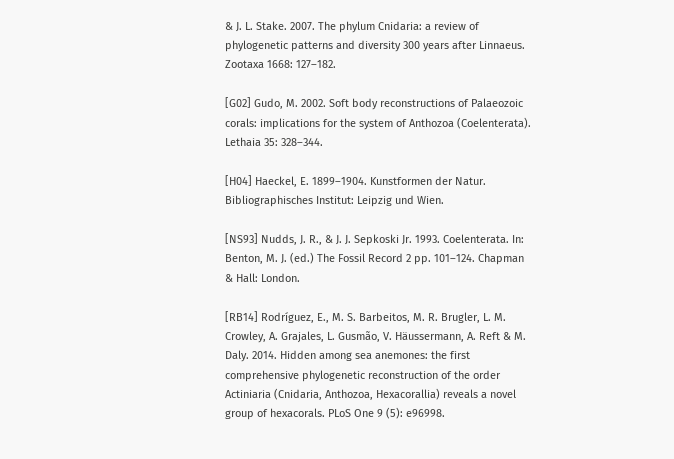& J. L. Stake. 2007. The phylum Cnidaria: a review of phylogenetic patterns and diversity 300 years after Linnaeus. Zootaxa 1668: 127–182.

[G02] Gudo, M. 2002. Soft body reconstructions of Palaeozoic corals: implications for the system of Anthozoa (Coelenterata). Lethaia 35: 328–344.

[H04] Haeckel, E. 1899–1904. Kunstformen der Natur. Bibliographisches Institut: Leipzig und Wien.

[NS93] Nudds, J. R., & J. J. Sepkoski Jr. 1993. Coelenterata. In: Benton, M. J. (ed.) The Fossil Record 2 pp. 101–124. Chapman & Hall: London.

[RB14] Rodríguez, E., M. S. Barbeitos, M. R. Brugler, L. M. Crowley, A. Grajales, L. Gusmão, V. Häussermann, A. Reft & M. Daly. 2014. Hidden among sea anemones: the first comprehensive phylogenetic reconstruction of the order Actiniaria (Cnidaria, Anthozoa, Hexacorallia) reveals a novel group of hexacorals. PLoS One 9 (5): e96998.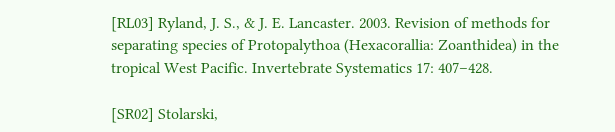[RL03] Ryland, J. S., & J. E. Lancaster. 2003. Revision of methods for separating species of Protopalythoa (Hexacorallia: Zoanthidea) in the tropical West Pacific. Invertebrate Systematics 17: 407–428.

[SR02] Stolarski,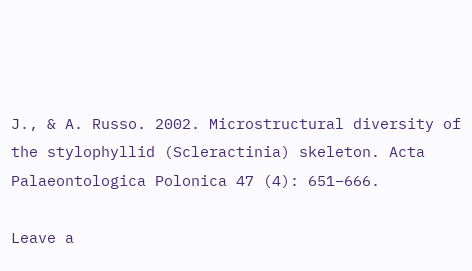J., & A. Russo. 2002. Microstructural diversity of the stylophyllid (Scleractinia) skeleton. Acta Palaeontologica Polonica 47 (4): 651–666.

Leave a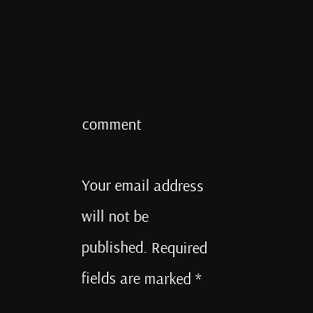comment

Your email address will not be published. Required fields are marked *